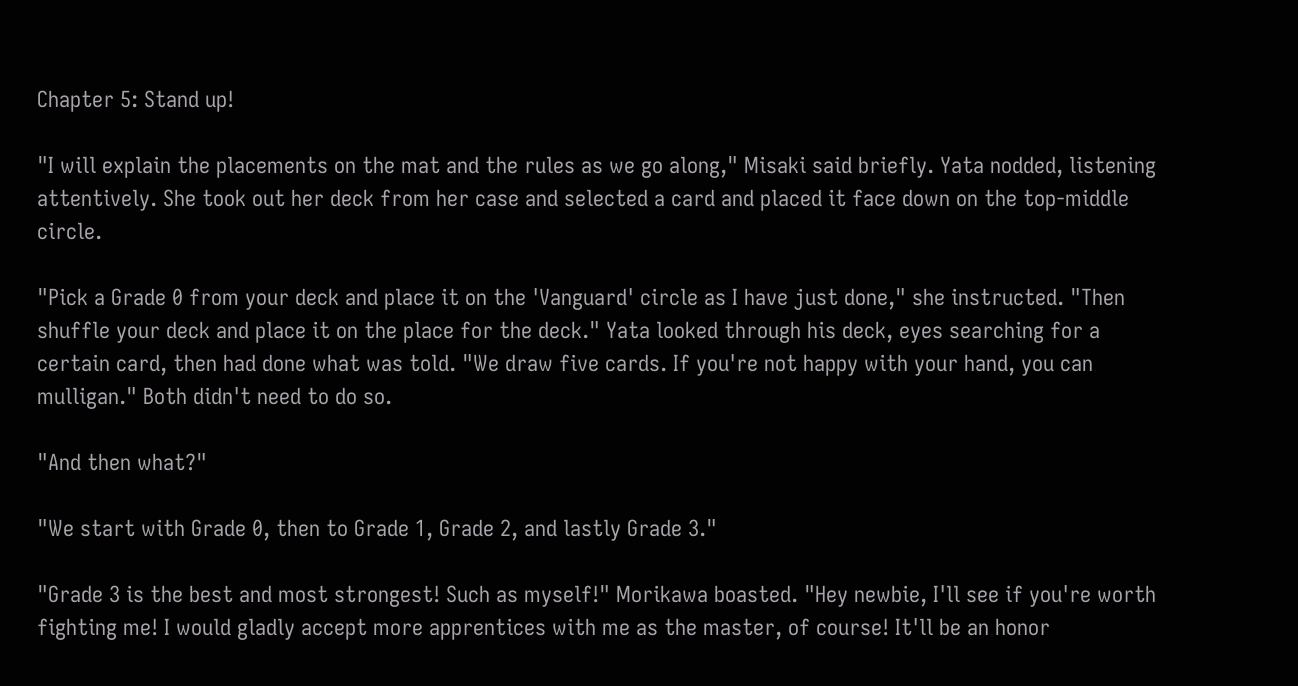Chapter 5: Stand up!

"I will explain the placements on the mat and the rules as we go along," Misaki said briefly. Yata nodded, listening attentively. She took out her deck from her case and selected a card and placed it face down on the top-middle circle.

"Pick a Grade 0 from your deck and place it on the 'Vanguard' circle as I have just done," she instructed. "Then shuffle your deck and place it on the place for the deck." Yata looked through his deck, eyes searching for a certain card, then had done what was told. "We draw five cards. If you're not happy with your hand, you can mulligan." Both didn't need to do so.

"And then what?"

"We start with Grade 0, then to Grade 1, Grade 2, and lastly Grade 3."

"Grade 3 is the best and most strongest! Such as myself!" Morikawa boasted. "Hey newbie, I'll see if you're worth fighting me! I would gladly accept more apprentices with me as the master, of course! It'll be an honor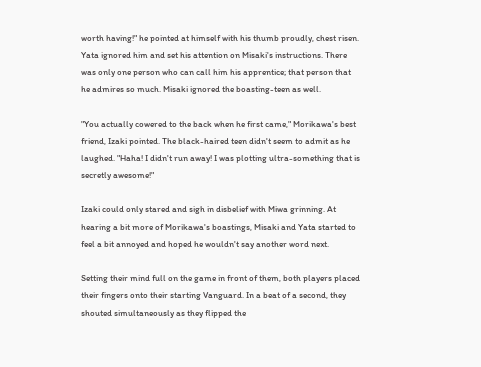worth having!" he pointed at himself with his thumb proudly, chest risen. Yata ignored him and set his attention on Misaki's instructions. There was only one person who can call him his apprentice; that person that he admires so much. Misaki ignored the boasting-teen as well.

"You actually cowered to the back when he first came," Morikawa's best friend, Izaki pointed. The black-haired teen didn't seem to admit as he laughed. "Haha! I didn't run away! I was plotting ultra-something that is secretly awesome!"

Izaki could only stared and sigh in disbelief with Miwa grinning. At hearing a bit more of Morikawa's boastings, Misaki and Yata started to feel a bit annoyed and hoped he wouldn't say another word next.

Setting their mind full on the game in front of them, both players placed their fingers onto their starting Vanguard. In a beat of a second, they shouted simultaneously as they flipped the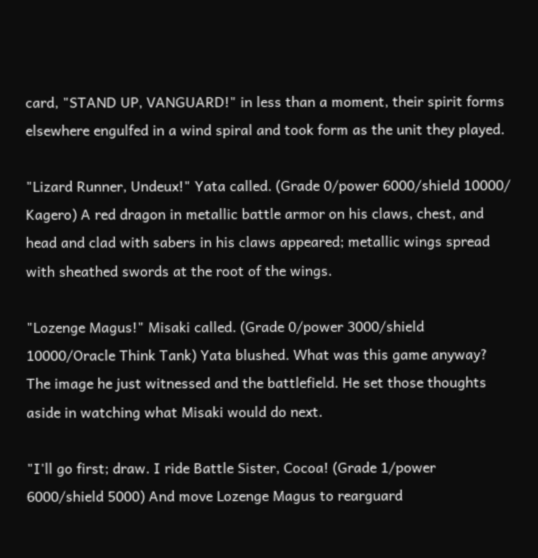card, "STAND UP, VANGUARD!" in less than a moment, their spirit forms elsewhere engulfed in a wind spiral and took form as the unit they played.

"Lizard Runner, Undeux!" Yata called. (Grade 0/power 6000/shield 10000/ Kagero) A red dragon in metallic battle armor on his claws, chest, and head and clad with sabers in his claws appeared; metallic wings spread with sheathed swords at the root of the wings.

"Lozenge Magus!" Misaki called. (Grade 0/power 3000/shield 10000/Oracle Think Tank) Yata blushed. What was this game anyway? The image he just witnessed and the battlefield. He set those thoughts aside in watching what Misaki would do next.

"I'll go first; draw. I ride Battle Sister, Cocoa! (Grade 1/power 6000/shield 5000) And move Lozenge Magus to rearguard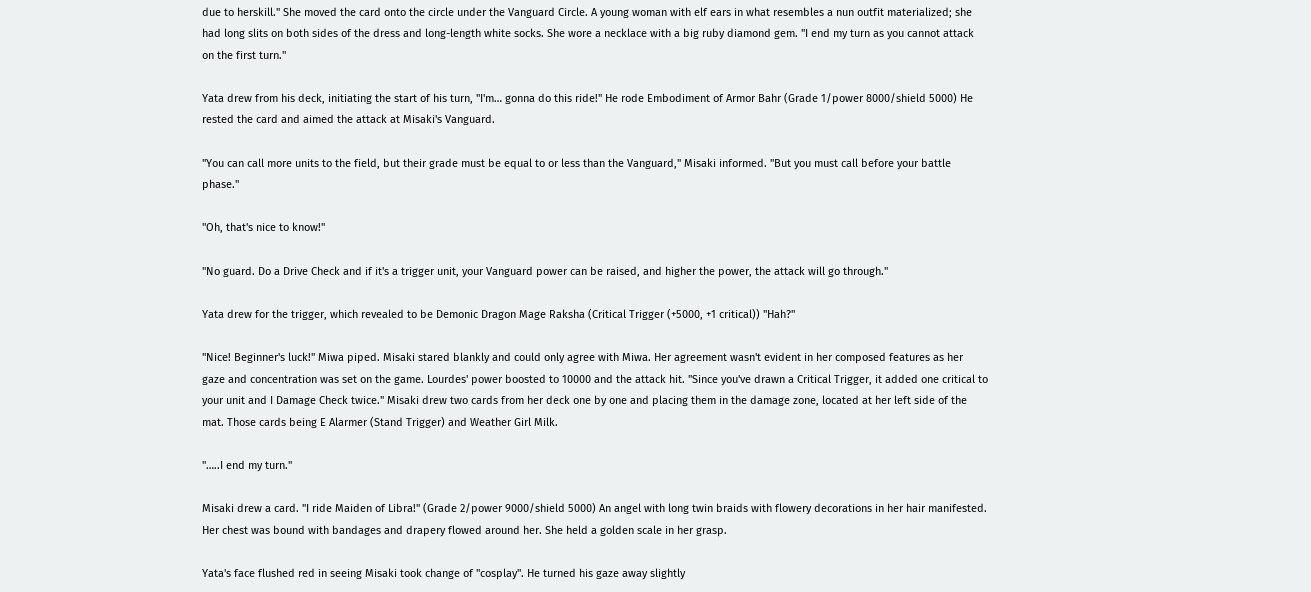due to herskill." She moved the card onto the circle under the Vanguard Circle. A young woman with elf ears in what resembles a nun outfit materialized; she had long slits on both sides of the dress and long-length white socks. She wore a necklace with a big ruby diamond gem. "I end my turn as you cannot attack on the first turn."

Yata drew from his deck, initiating the start of his turn, "I'm… gonna do this ride!" He rode Embodiment of Armor Bahr (Grade 1/power 8000/shield 5000) He rested the card and aimed the attack at Misaki's Vanguard.

"You can call more units to the field, but their grade must be equal to or less than the Vanguard," Misaki informed. "But you must call before your battle phase."

"Oh, that's nice to know!"

"No guard. Do a Drive Check and if it's a trigger unit, your Vanguard power can be raised, and higher the power, the attack will go through."

Yata drew for the trigger, which revealed to be Demonic Dragon Mage Raksha (Critical Trigger (+5000, +1 critical)) "Hah?"

"Nice! Beginner's luck!" Miwa piped. Misaki stared blankly and could only agree with Miwa. Her agreement wasn't evident in her composed features as her gaze and concentration was set on the game. Lourdes' power boosted to 10000 and the attack hit. "Since you've drawn a Critical Trigger, it added one critical to your unit and I Damage Check twice." Misaki drew two cards from her deck one by one and placing them in the damage zone, located at her left side of the mat. Those cards being E Alarmer (Stand Trigger) and Weather Girl Milk.

"…..I end my turn."

Misaki drew a card. "I ride Maiden of Libra!" (Grade 2/power 9000/shield 5000) An angel with long twin braids with flowery decorations in her hair manifested. Her chest was bound with bandages and drapery flowed around her. She held a golden scale in her grasp.

Yata's face flushed red in seeing Misaki took change of "cosplay". He turned his gaze away slightly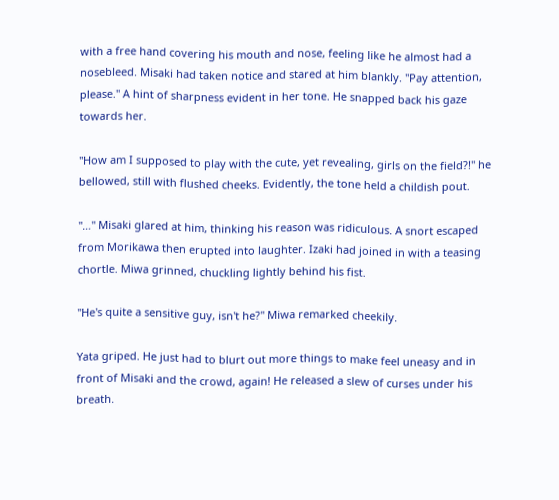with a free hand covering his mouth and nose, feeling like he almost had a nosebleed. Misaki had taken notice and stared at him blankly. "Pay attention, please." A hint of sharpness evident in her tone. He snapped back his gaze towards her.

"How am I supposed to play with the cute, yet revealing, girls on the field?!" he bellowed, still with flushed cheeks. Evidently, the tone held a childish pout.

"…" Misaki glared at him, thinking his reason was ridiculous. A snort escaped from Morikawa then erupted into laughter. Izaki had joined in with a teasing chortle. Miwa grinned, chuckling lightly behind his fist.

"He's quite a sensitive guy, isn't he?" Miwa remarked cheekily.

Yata griped. He just had to blurt out more things to make feel uneasy and in front of Misaki and the crowd, again! He released a slew of curses under his breath.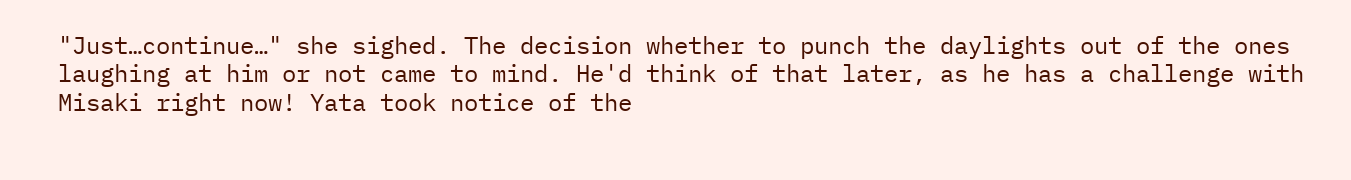"Just…continue…" she sighed. The decision whether to punch the daylights out of the ones laughing at him or not came to mind. He'd think of that later, as he has a challenge with Misaki right now! Yata took notice of the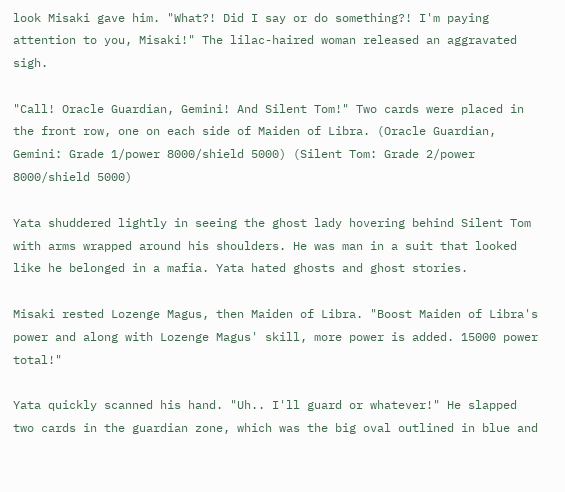look Misaki gave him. "What?! Did I say or do something?! I'm paying attention to you, Misaki!" The lilac-haired woman released an aggravated sigh.

"Call! Oracle Guardian, Gemini! And Silent Tom!" Two cards were placed in the front row, one on each side of Maiden of Libra. (Oracle Guardian, Gemini: Grade 1/power 8000/shield 5000) (Silent Tom: Grade 2/power 8000/shield 5000)

Yata shuddered lightly in seeing the ghost lady hovering behind Silent Tom with arms wrapped around his shoulders. He was man in a suit that looked like he belonged in a mafia. Yata hated ghosts and ghost stories.

Misaki rested Lozenge Magus, then Maiden of Libra. "Boost Maiden of Libra's power and along with Lozenge Magus' skill, more power is added. 15000 power total!"

Yata quickly scanned his hand. "Uh.. I'll guard or whatever!" He slapped two cards in the guardian zone, which was the big oval outlined in blue and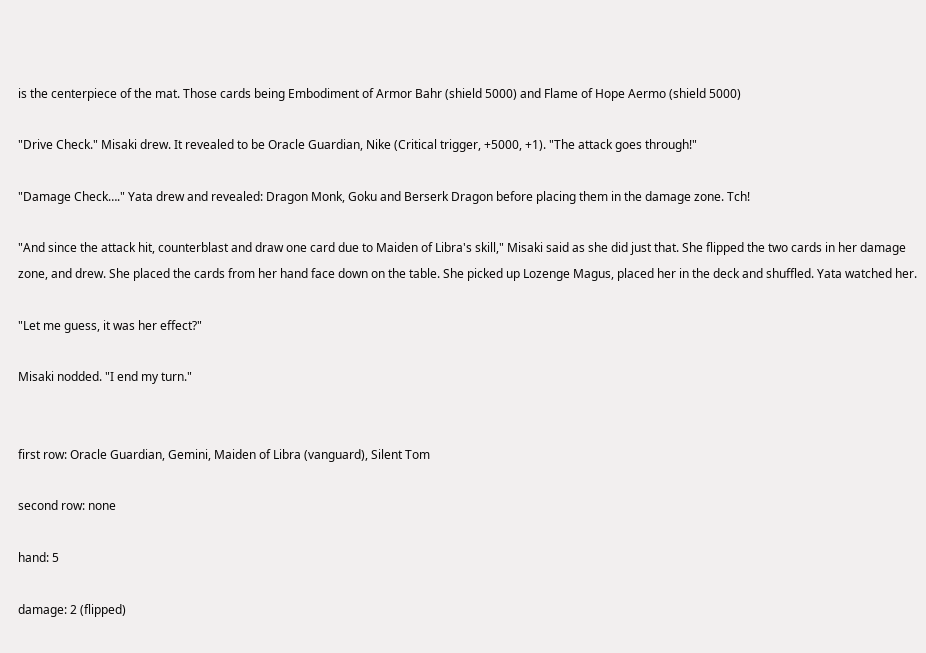is the centerpiece of the mat. Those cards being Embodiment of Armor Bahr (shield 5000) and Flame of Hope Aermo (shield 5000)

"Drive Check." Misaki drew. It revealed to be Oracle Guardian, Nike (Critical trigger, +5000, +1). "The attack goes through!"

"Damage Check…." Yata drew and revealed: Dragon Monk, Goku and Berserk Dragon before placing them in the damage zone. Tch!

"And since the attack hit, counterblast and draw one card due to Maiden of Libra's skill," Misaki said as she did just that. She flipped the two cards in her damage zone, and drew. She placed the cards from her hand face down on the table. She picked up Lozenge Magus, placed her in the deck and shuffled. Yata watched her.

"Let me guess, it was her effect?"

Misaki nodded. "I end my turn."


first row: Oracle Guardian, Gemini, Maiden of Libra (vanguard), Silent Tom

second row: none

hand: 5

damage: 2 (flipped)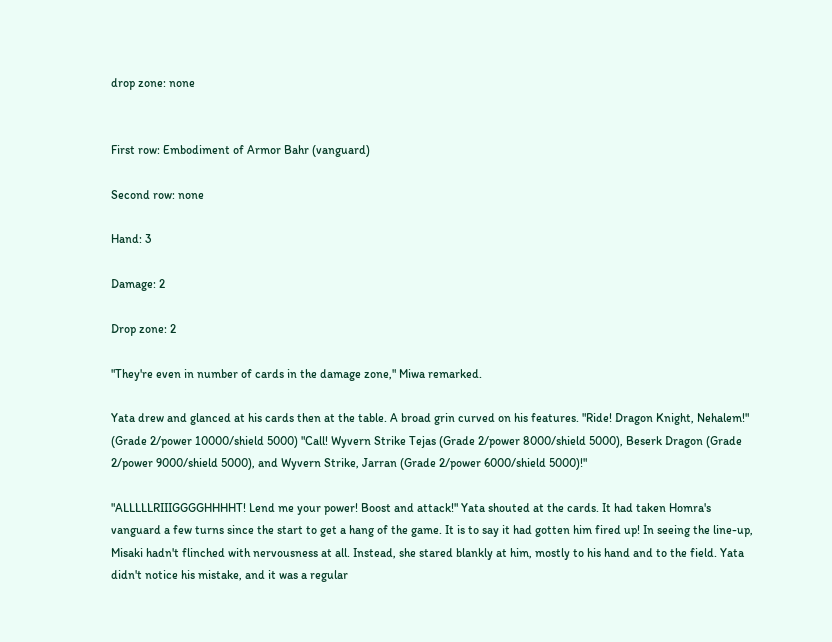drop zone: none


First row: Embodiment of Armor Bahr (vanguard)

Second row: none

Hand: 3

Damage: 2

Drop zone: 2

"They're even in number of cards in the damage zone," Miwa remarked.

Yata drew and glanced at his cards then at the table. A broad grin curved on his features. "Ride! Dragon Knight, Nehalem!" (Grade 2/power 10000/shield 5000) "Call! Wyvern Strike Tejas (Grade 2/power 8000/shield 5000), Beserk Dragon (Grade 2/power 9000/shield 5000), and Wyvern Strike, Jarran (Grade 2/power 6000/shield 5000)!"

"ALLLLLRIIIGGGGHHHHT! Lend me your power! Boost and attack!" Yata shouted at the cards. It had taken Homra's vanguard a few turns since the start to get a hang of the game. It is to say it had gotten him fired up! In seeing the line-up, Misaki hadn't flinched with nervousness at all. Instead, she stared blankly at him, mostly to his hand and to the field. Yata didn't notice his mistake, and it was a regular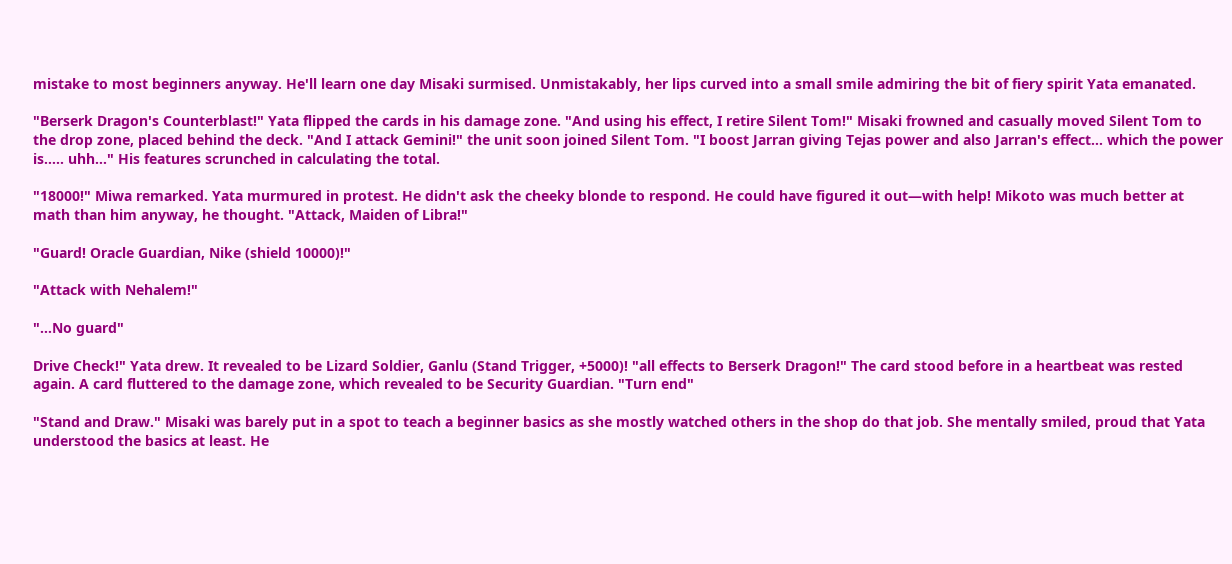mistake to most beginners anyway. He'll learn one day Misaki surmised. Unmistakably, her lips curved into a small smile admiring the bit of fiery spirit Yata emanated.

"Berserk Dragon's Counterblast!" Yata flipped the cards in his damage zone. "And using his effect, I retire Silent Tom!" Misaki frowned and casually moved Silent Tom to the drop zone, placed behind the deck. "And I attack Gemini!" the unit soon joined Silent Tom. "I boost Jarran giving Tejas power and also Jarran's effect… which the power is….. uhh…" His features scrunched in calculating the total.

"18000!" Miwa remarked. Yata murmured in protest. He didn't ask the cheeky blonde to respond. He could have figured it out—with help! Mikoto was much better at math than him anyway, he thought. "Attack, Maiden of Libra!"

"Guard! Oracle Guardian, Nike (shield 10000)!"

"Attack with Nehalem!"

"…No guard"

Drive Check!" Yata drew. It revealed to be Lizard Soldier, Ganlu (Stand Trigger, +5000)! "all effects to Berserk Dragon!" The card stood before in a heartbeat was rested again. A card fluttered to the damage zone, which revealed to be Security Guardian. "Turn end"

"Stand and Draw." Misaki was barely put in a spot to teach a beginner basics as she mostly watched others in the shop do that job. She mentally smiled, proud that Yata understood the basics at least. He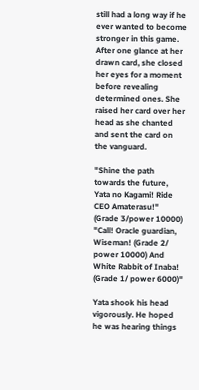still had a long way if he ever wanted to become stronger in this game. After one glance at her drawn card, she closed her eyes for a moment before revealing determined ones. She raised her card over her head as she chanted and sent the card on the vanguard.

"Shine the path towards the future, Yata no Kagami! Ride CEO Amaterasu!" (Grade 3/power 10000) "Call! Oracle guardian, Wiseman! (Grade 2/ power 10000) And White Rabbit of Inaba! (Grade 1/ power 6000)"

Yata shook his head vigorously. He hoped he was hearing things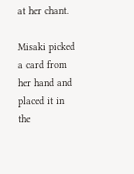at her chant.

Misaki picked a card from her hand and placed it in the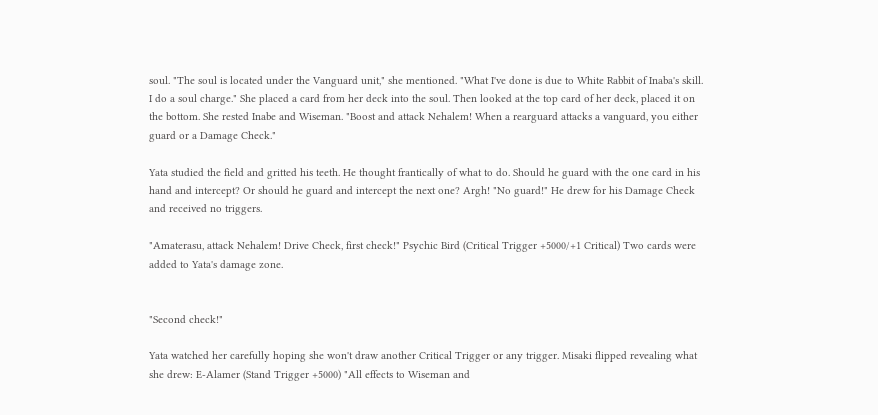soul. "The soul is located under the Vanguard unit," she mentioned. "What I've done is due to White Rabbit of Inaba's skill. I do a soul charge." She placed a card from her deck into the soul. Then looked at the top card of her deck, placed it on the bottom. She rested Inabe and Wiseman. "Boost and attack Nehalem! When a rearguard attacks a vanguard, you either guard or a Damage Check."

Yata studied the field and gritted his teeth. He thought frantically of what to do. Should he guard with the one card in his hand and intercept? Or should he guard and intercept the next one? Argh! "No guard!" He drew for his Damage Check and received no triggers.

"Amaterasu, attack Nehalem! Drive Check, first check!" Psychic Bird (Critical Trigger +5000/+1 Critical) Two cards were added to Yata's damage zone.


"Second check!"

Yata watched her carefully hoping she won't draw another Critical Trigger or any trigger. Misaki flipped revealing what she drew: E-Alamer (Stand Trigger +5000) "All effects to Wiseman and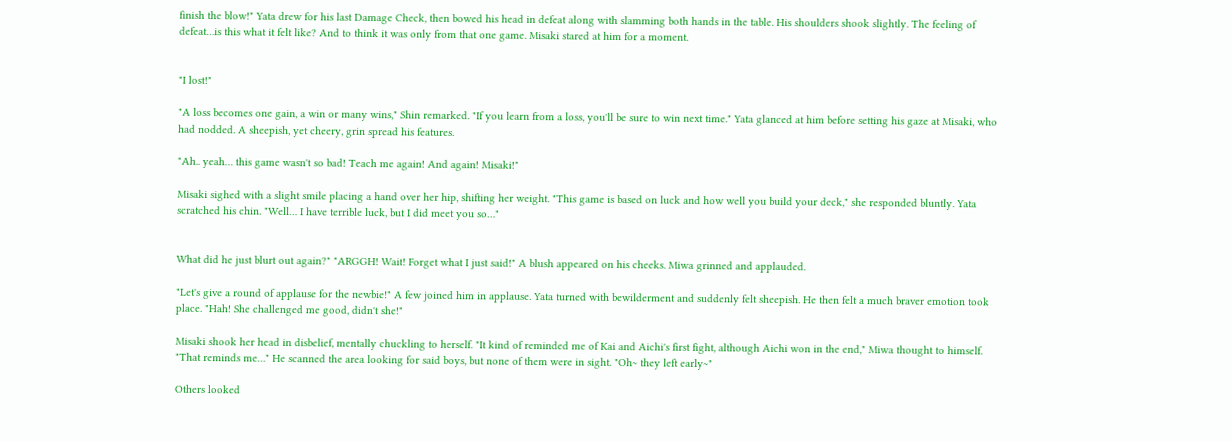finish the blow!" Yata drew for his last Damage Check, then bowed his head in defeat along with slamming both hands in the table. His shoulders shook slightly. The feeling of defeat…is this what it felt like? And to think it was only from that one game. Misaki stared at him for a moment.


"I lost!"

"A loss becomes one gain, a win or many wins," Shin remarked. "If you learn from a loss, you'll be sure to win next time." Yata glanced at him before setting his gaze at Misaki, who had nodded. A sheepish, yet cheery, grin spread his features.

"Ah.. yeah… this game wasn't so bad! Teach me again! And again! Misaki!"

Misaki sighed with a slight smile placing a hand over her hip, shifting her weight. "This game is based on luck and how well you build your deck," she responded bluntly. Yata scratched his chin. "Well… I have terrible luck, but I did meet you so…"


What did he just blurt out again?" "ARGGH! Wait! Forget what I just said!" A blush appeared on his cheeks. Miwa grinned and applauded.

"Let's give a round of applause for the newbie!" A few joined him in applause. Yata turned with bewilderment and suddenly felt sheepish. He then felt a much braver emotion took place. "Hah! She challenged me good, didn't she!"

Misaki shook her head in disbelief, mentally chuckling to herself. "It kind of reminded me of Kai and Aichi's first fight, although Aichi won in the end," Miwa thought to himself. "That reminds me…" He scanned the area looking for said boys, but none of them were in sight. "Oh~ they left early~"

Others looked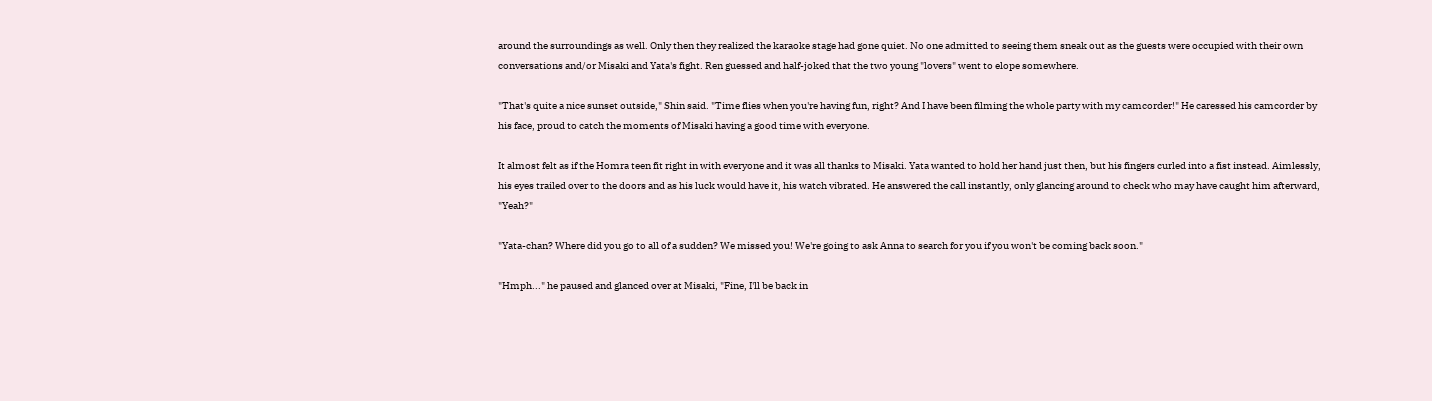around the surroundings as well. Only then they realized the karaoke stage had gone quiet. No one admitted to seeing them sneak out as the guests were occupied with their own conversations and/or Misaki and Yata's fight. Ren guessed and half-joked that the two young "lovers" went to elope somewhere.

"That's quite a nice sunset outside," Shin said. "Time flies when you're having fun, right? And I have been filming the whole party with my camcorder!" He caressed his camcorder by his face, proud to catch the moments of Misaki having a good time with everyone.

It almost felt as if the Homra teen fit right in with everyone and it was all thanks to Misaki. Yata wanted to hold her hand just then, but his fingers curled into a fist instead. Aimlessly, his eyes trailed over to the doors and as his luck would have it, his watch vibrated. He answered the call instantly, only glancing around to check who may have caught him afterward, "Yeah?"

"Yata-chan? Where did you go to all of a sudden? We missed you! We're going to ask Anna to search for you if you won't be coming back soon."

"Hmph..." he paused and glanced over at Misaki, "Fine, I'll be back in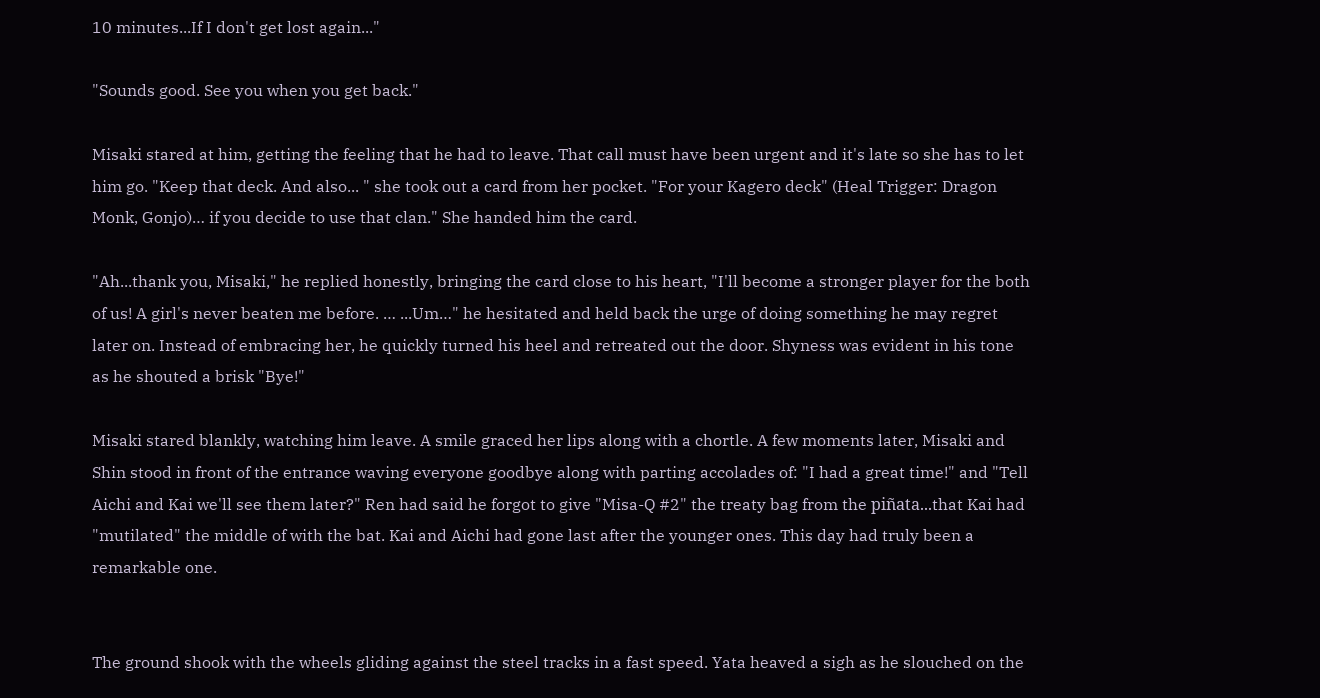10 minutes...If I don't get lost again..."

"Sounds good. See you when you get back."

Misaki stared at him, getting the feeling that he had to leave. That call must have been urgent and it's late so she has to let him go. "Keep that deck. And also... " she took out a card from her pocket. "For your Kagero deck" (Heal Trigger: Dragon Monk, Gonjo)… if you decide to use that clan." She handed him the card.

"Ah...thank you, Misaki," he replied honestly, bringing the card close to his heart, "I'll become a stronger player for the both of us! A girl's never beaten me before. … ...Um…" he hesitated and held back the urge of doing something he may regret later on. Instead of embracing her, he quickly turned his heel and retreated out the door. Shyness was evident in his tone as he shouted a brisk "Bye!"

Misaki stared blankly, watching him leave. A smile graced her lips along with a chortle. A few moments later, Misaki and Shin stood in front of the entrance waving everyone goodbye along with parting accolades of: "I had a great time!" and "Tell Aichi and Kai we'll see them later?" Ren had said he forgot to give "Misa-Q #2" the treaty bag from the piñata...that Kai had "mutilated" the middle of with the bat. Kai and Aichi had gone last after the younger ones. This day had truly been a remarkable one.


The ground shook with the wheels gliding against the steel tracks in a fast speed. Yata heaved a sigh as he slouched on the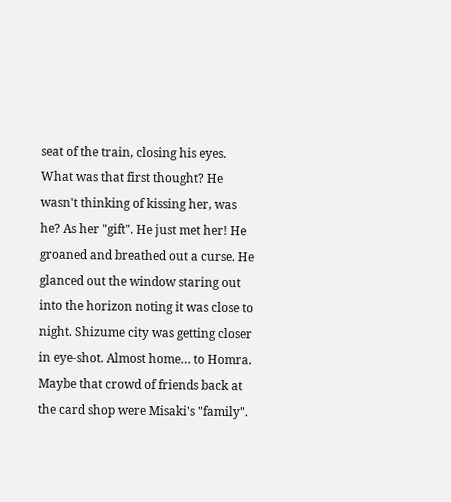seat of the train, closing his eyes. What was that first thought? He wasn't thinking of kissing her, was he? As her "gift". He just met her! He groaned and breathed out a curse. He glanced out the window staring out into the horizon noting it was close to night. Shizume city was getting closer in eye-shot. Almost home… to Homra. Maybe that crowd of friends back at the card shop were Misaki's "family".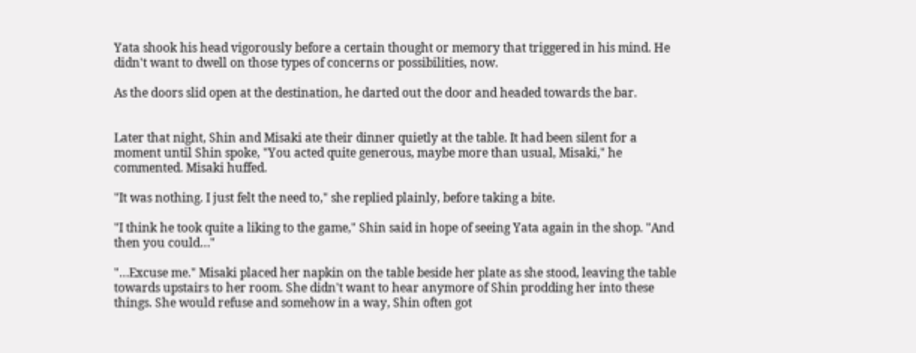Yata shook his head vigorously before a certain thought or memory that triggered in his mind. He didn't want to dwell on those types of concerns or possibilities, now.

As the doors slid open at the destination, he darted out the door and headed towards the bar.


Later that night, Shin and Misaki ate their dinner quietly at the table. It had been silent for a moment until Shin spoke, "You acted quite generous, maybe more than usual, Misaki," he commented. Misaki huffed.

"It was nothing. I just felt the need to," she replied plainly, before taking a bite.

"I think he took quite a liking to the game," Shin said in hope of seeing Yata again in the shop. "And then you could…"

"…Excuse me." Misaki placed her napkin on the table beside her plate as she stood, leaving the table towards upstairs to her room. She didn't want to hear anymore of Shin prodding her into these things. She would refuse and somehow in a way, Shin often got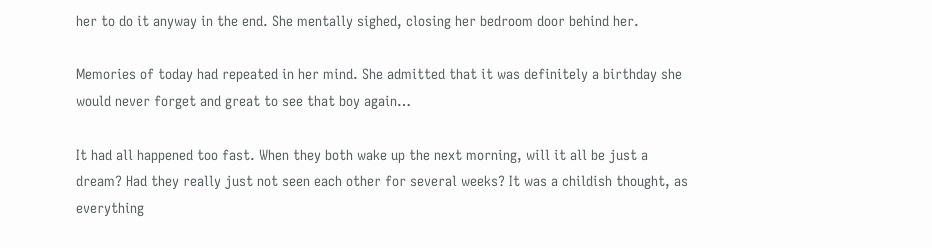her to do it anyway in the end. She mentally sighed, closing her bedroom door behind her.

Memories of today had repeated in her mind. She admitted that it was definitely a birthday she would never forget and great to see that boy again…

It had all happened too fast. When they both wake up the next morning, will it all be just a dream? Had they really just not seen each other for several weeks? It was a childish thought, as everything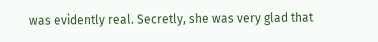was evidently real. Secretly, she was very glad that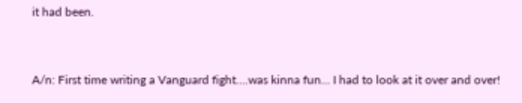it had been.


A/n: First time writing a Vanguard fight….was kinna fun… I had to look at it over and over!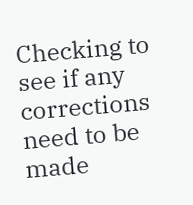Checking to see if any corrections need to be made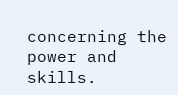concerning the power and skills.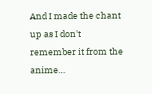And I made the chant up as I don't remember it from the anime…